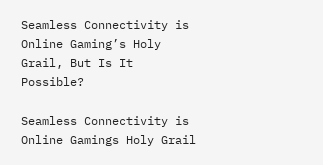Seamless Connectivity is Online Gaming’s Holy Grail, But Is It Possible?

Seamless Connectivity is Online Gamings Holy Grail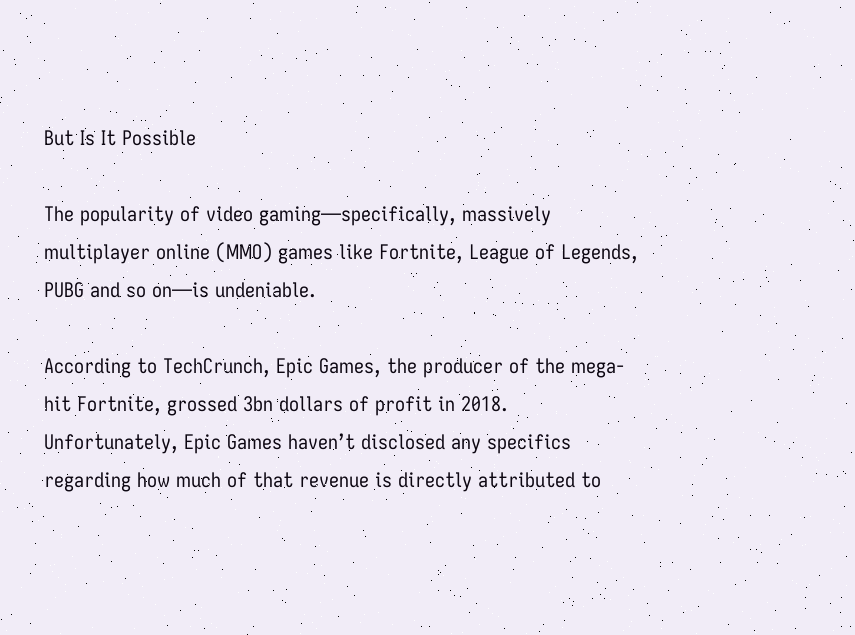But Is It Possible

The popularity of video gaming—specifically, massively multiplayer online (MMO) games like Fortnite, League of Legends, PUBG and so on—is undeniable.

According to TechCrunch, Epic Games, the producer of the mega-hit Fortnite, grossed 3bn dollars of profit in 2018. Unfortunately, Epic Games haven’t disclosed any specifics regarding how much of that revenue is directly attributed to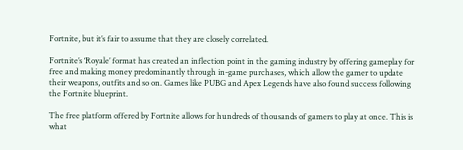Fortnite, but it’s fair to assume that they are closely correlated.

Fortnite’s ‘Royale’ format has created an inflection point in the gaming industry by offering gameplay for free and making money predominantly through in-game purchases, which allow the gamer to update their weapons, outfits and so on. Games like PUBG and Apex Legends have also found success following the Fortnite blueprint.

The free platform offered by Fortnite allows for hundreds of thousands of gamers to play at once. This is what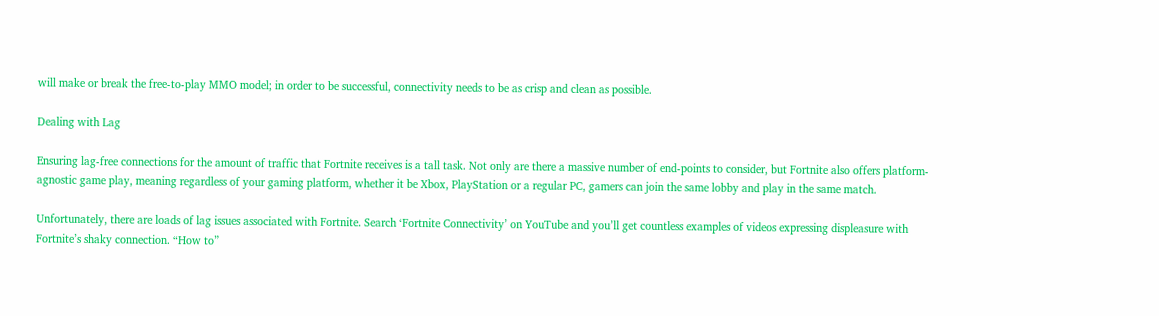will make or break the free-to-play MMO model; in order to be successful, connectivity needs to be as crisp and clean as possible.

Dealing with Lag

Ensuring lag-free connections for the amount of traffic that Fortnite receives is a tall task. Not only are there a massive number of end-points to consider, but Fortnite also offers platform-agnostic game play, meaning regardless of your gaming platform, whether it be Xbox, PlayStation or a regular PC, gamers can join the same lobby and play in the same match.

Unfortunately, there are loads of lag issues associated with Fortnite. Search ‘Fortnite Connectivity’ on YouTube and you’ll get countless examples of videos expressing displeasure with Fortnite’s shaky connection. “How to”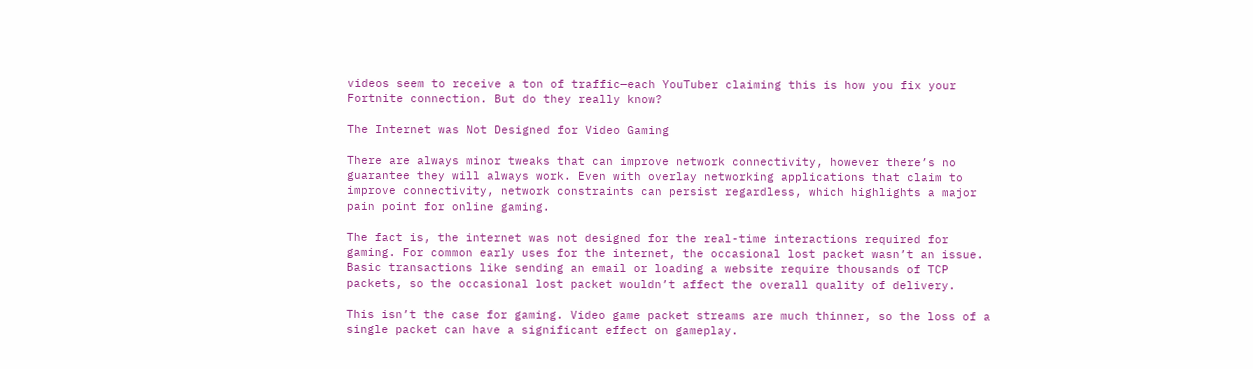videos seem to receive a ton of traffic—each YouTuber claiming this is how you fix your Fortnite connection. But do they really know?

The Internet was Not Designed for Video Gaming

There are always minor tweaks that can improve network connectivity, however there’s no guarantee they will always work. Even with overlay networking applications that claim to improve connectivity, network constraints can persist regardless, which highlights a major pain point for online gaming.

The fact is, the internet was not designed for the real-time interactions required for gaming. For common early uses for the internet, the occasional lost packet wasn’t an issue. Basic transactions like sending an email or loading a website require thousands of TCP packets, so the occasional lost packet wouldn’t affect the overall quality of delivery.

This isn’t the case for gaming. Video game packet streams are much thinner, so the loss of a single packet can have a significant effect on gameplay.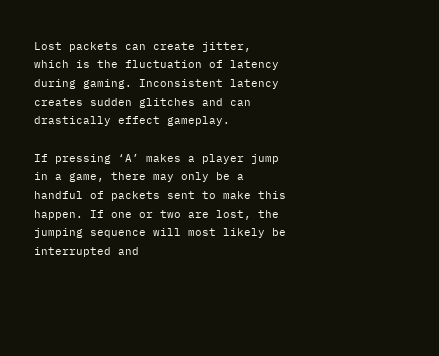Lost packets can create jitter, which is the fluctuation of latency during gaming. Inconsistent latency creates sudden glitches and can drastically effect gameplay.

If pressing ‘A’ makes a player jump in a game, there may only be a handful of packets sent to make this happen. If one or two are lost, the jumping sequence will most likely be interrupted and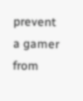prevent a gamer from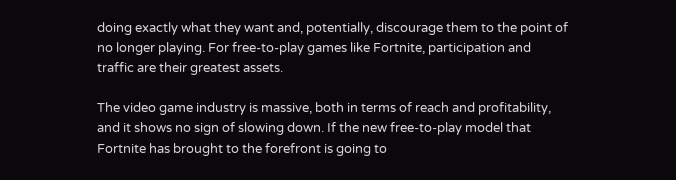doing exactly what they want and, potentially, discourage them to the point of no longer playing. For free-to-play games like Fortnite, participation and traffic are their greatest assets.

The video game industry is massive, both in terms of reach and profitability, and it shows no sign of slowing down. If the new free-to-play model that Fortnite has brought to the forefront is going to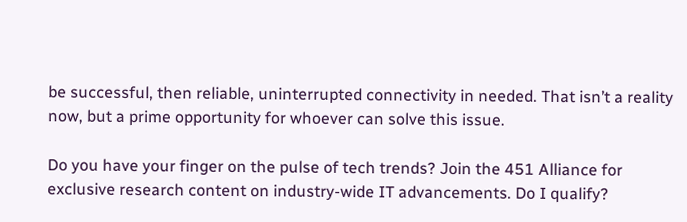be successful, then reliable, uninterrupted connectivity in needed. That isn’t a reality now, but a prime opportunity for whoever can solve this issue.

Do you have your finger on the pulse of tech trends? Join the 451 Alliance for exclusive research content on industry-wide IT advancements. Do I qualify?